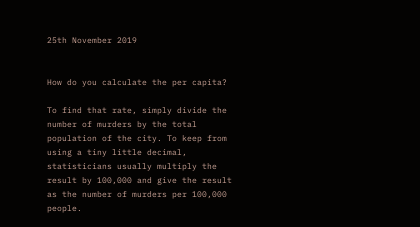25th November 2019


How do you calculate the per capita?

To find that rate, simply divide the number of murders by the total population of the city. To keep from using a tiny little decimal, statisticians usually multiply the result by 100,000 and give the result as the number of murders per 100,000 people.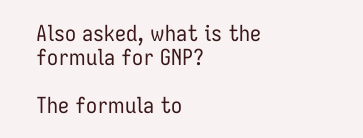Also asked, what is the formula for GNP?

The formula to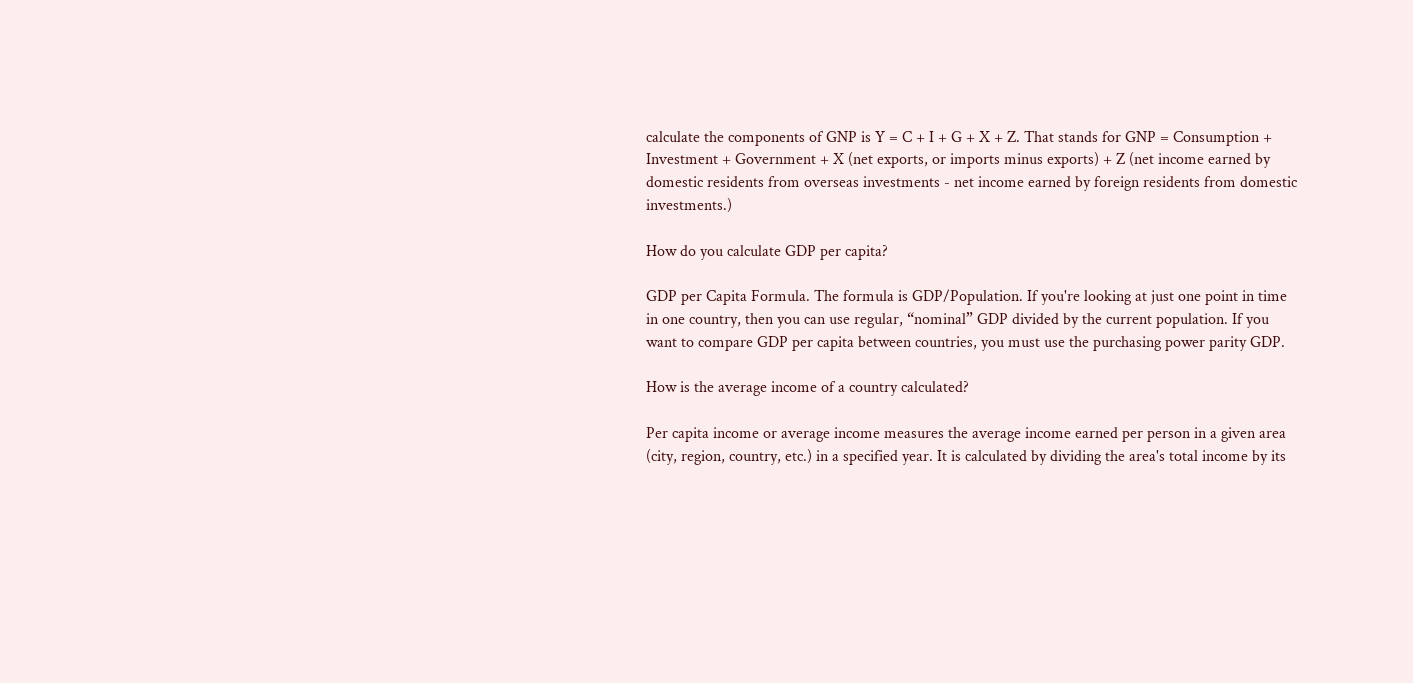calculate the components of GNP is Y = C + I + G + X + Z. That stands for GNP = Consumption + Investment + Government + X (net exports, or imports minus exports) + Z (net income earned by domestic residents from overseas investments - net income earned by foreign residents from domestic investments.)

How do you calculate GDP per capita?

GDP per Capita Formula. The formula is GDP/Population. If you're looking at just one point in time in one country, then you can use regular, “nominal” GDP divided by the current population. If you want to compare GDP per capita between countries, you must use the purchasing power parity GDP.

How is the average income of a country calculated?

Per capita income or average income measures the average income earned per person in a given area (city, region, country, etc.) in a specified year. It is calculated by dividing the area's total income by its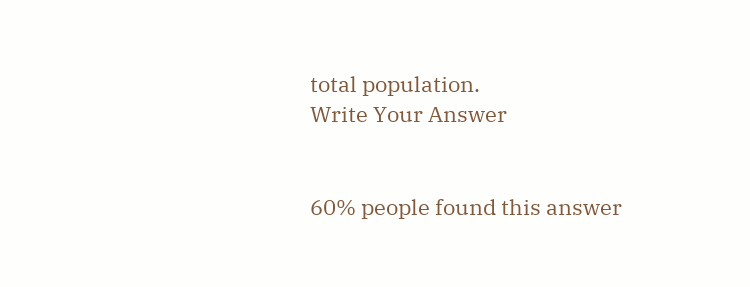total population.
Write Your Answer


60% people found this answer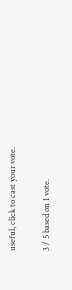useful, click to cast your vote.

3 / 5 based on 1 vote.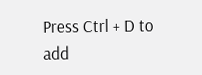Press Ctrl + D to add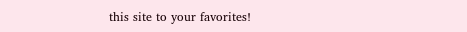this site to your favorites!